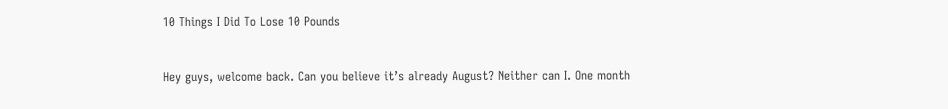10 Things I Did To Lose 10 Pounds


Hey guys, welcome back. Can you believe it’s already August? Neither can I. One month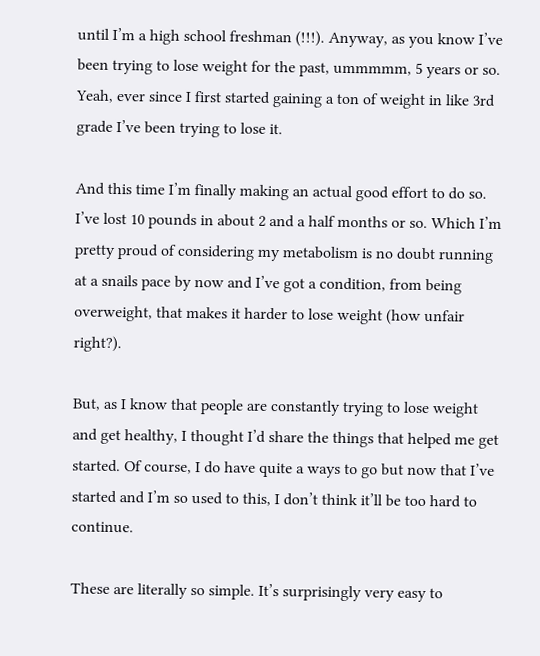until I’m a high school freshman (!!!). Anyway, as you know I’ve been trying to lose weight for the past, ummmmm, 5 years or so. Yeah, ever since I first started gaining a ton of weight in like 3rd grade I’ve been trying to lose it.

And this time I’m finally making an actual good effort to do so. I’ve lost 10 pounds in about 2 and a half months or so. Which I’m pretty proud of considering my metabolism is no doubt running at a snails pace by now and I’ve got a condition, from being overweight, that makes it harder to lose weight (how unfair right?).

But, as I know that people are constantly trying to lose weight and get healthy, I thought I’d share the things that helped me get started. Of course, I do have quite a ways to go but now that I’ve started and I’m so used to this, I don’t think it’ll be too hard to continue.

These are literally so simple. It’s surprisingly very easy to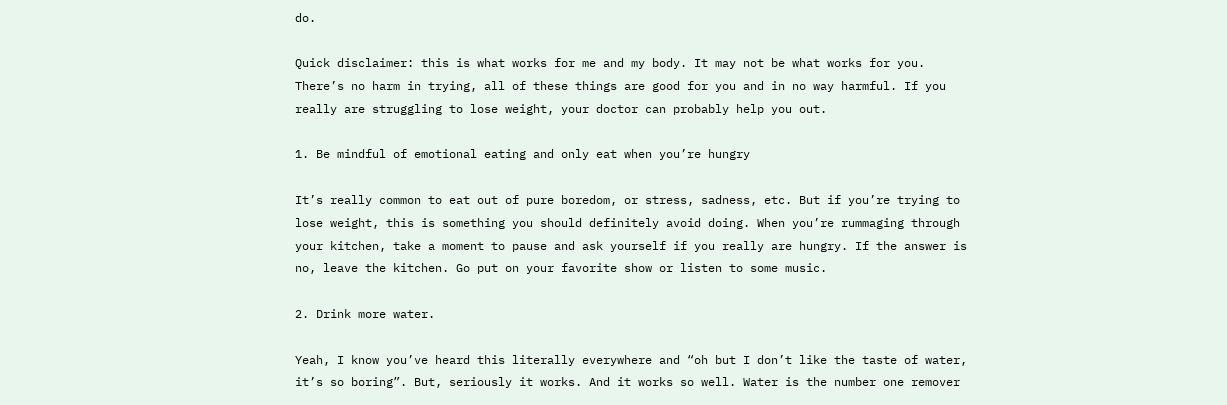do.

Quick disclaimer: this is what works for me and my body. It may not be what works for you. There’s no harm in trying, all of these things are good for you and in no way harmful. If you really are struggling to lose weight, your doctor can probably help you out.

1. Be mindful of emotional eating and only eat when you’re hungry

It’s really common to eat out of pure boredom, or stress, sadness, etc. But if you’re trying to lose weight, this is something you should definitely avoid doing. When you’re rummaging through your kitchen, take a moment to pause and ask yourself if you really are hungry. If the answer is no, leave the kitchen. Go put on your favorite show or listen to some music.

2. Drink more water.

Yeah, I know you’ve heard this literally everywhere and “oh but I don’t like the taste of water, it’s so boring”. But, seriously it works. And it works so well. Water is the number one remover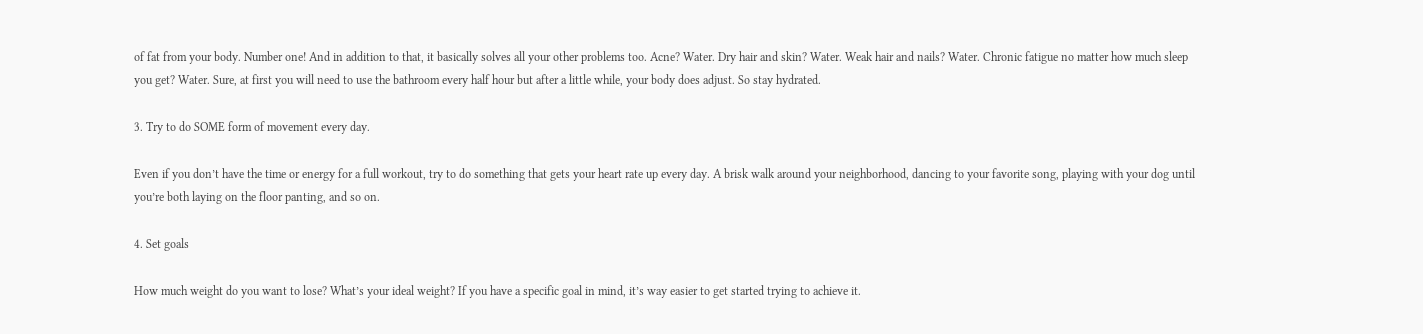of fat from your body. Number one! And in addition to that, it basically solves all your other problems too. Acne? Water. Dry hair and skin? Water. Weak hair and nails? Water. Chronic fatigue no matter how much sleep you get? Water. Sure, at first you will need to use the bathroom every half hour but after a little while, your body does adjust. So stay hydrated.

3. Try to do SOME form of movement every day.

Even if you don’t have the time or energy for a full workout, try to do something that gets your heart rate up every day. A brisk walk around your neighborhood, dancing to your favorite song, playing with your dog until you’re both laying on the floor panting, and so on.

4. Set goals

How much weight do you want to lose? What’s your ideal weight? If you have a specific goal in mind, it’s way easier to get started trying to achieve it.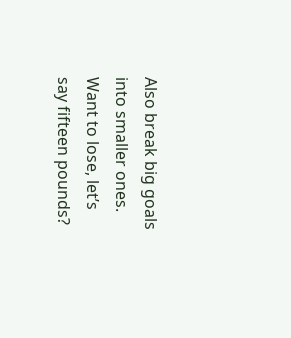Also break big goals into smaller ones. Want to lose, let’s say fifteen pounds?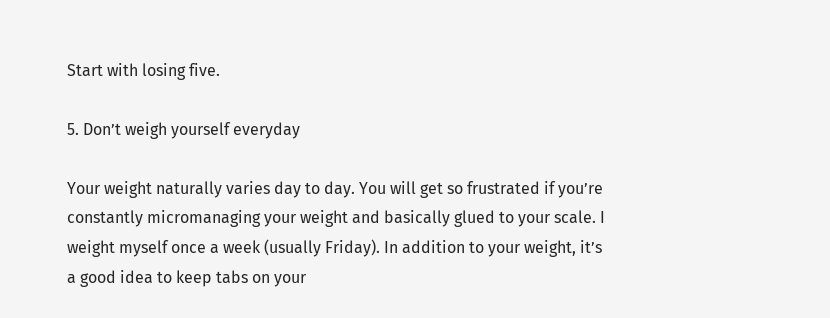Start with losing five.

5. Don’t weigh yourself everyday

Your weight naturally varies day to day. You will get so frustrated if you’re constantly micromanaging your weight and basically glued to your scale. I weight myself once a week (usually Friday). In addition to your weight, it’s a good idea to keep tabs on your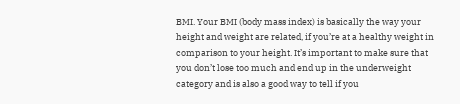BMI. Your BMI (body mass index) is basically the way your height and weight are related, if you’re at a healthy weight in comparison to your height. It’s important to make sure that you don’t lose too much and end up in the underweight category and is also a good way to tell if you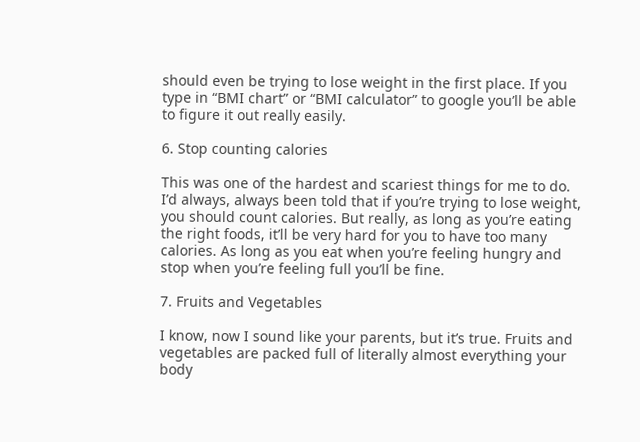should even be trying to lose weight in the first place. If you type in “BMI chart” or “BMI calculator” to google you’ll be able to figure it out really easily.

6. Stop counting calories

This was one of the hardest and scariest things for me to do. I’d always, always been told that if you’re trying to lose weight, you should count calories. But really, as long as you’re eating the right foods, it’ll be very hard for you to have too many calories. As long as you eat when you’re feeling hungry and stop when you’re feeling full you’ll be fine.

7. Fruits and Vegetables

I know, now I sound like your parents, but it’s true. Fruits and vegetables are packed full of literally almost everything your body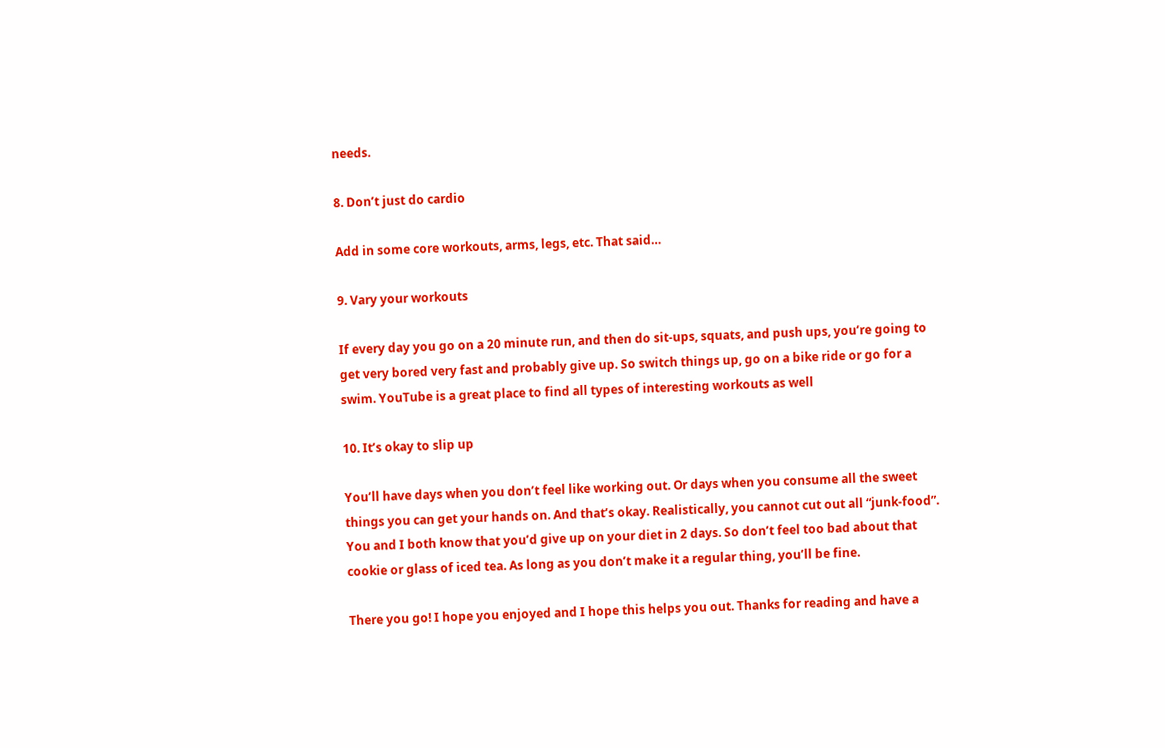needs.

8. Don’t just do cardio

Add in some core workouts, arms, legs, etc. That said…

9. Vary your workouts

If every day you go on a 20 minute run, and then do sit-ups, squats, and push ups, you’re going to get very bored very fast and probably give up. So switch things up, go on a bike ride or go for a swim. YouTube is a great place to find all types of interesting workouts as well

10. It’s okay to slip up

You’ll have days when you don’t feel like working out. Or days when you consume all the sweet things you can get your hands on. And that’s okay. Realistically, you cannot cut out all “junk-food”. You and I both know that you’d give up on your diet in 2 days. So don’t feel too bad about that cookie or glass of iced tea. As long as you don’t make it a regular thing, you’ll be fine.

There you go! I hope you enjoyed and I hope this helps you out. Thanks for reading and have a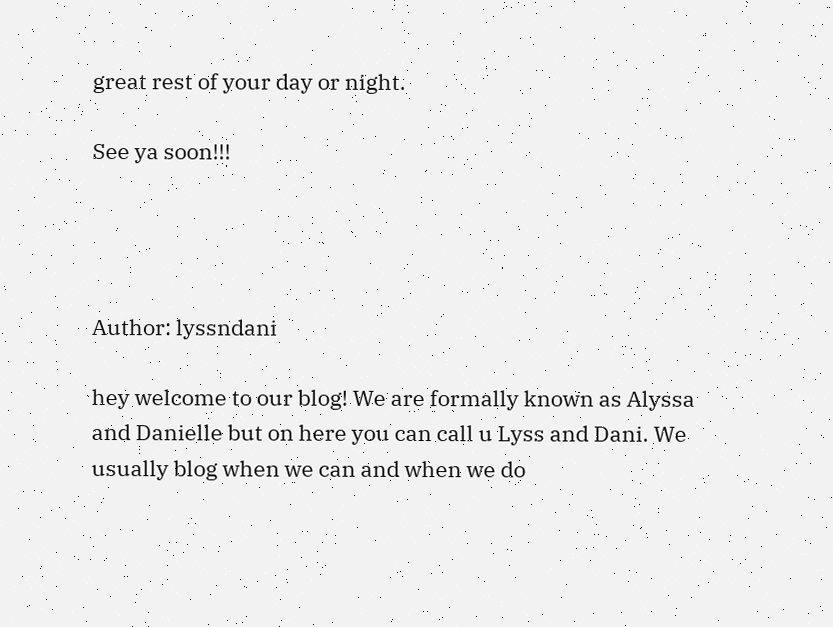great rest of your day or night.

See ya soon!!!




Author: lyssndani

hey welcome to our blog! We are formally known as Alyssa and Danielle but on here you can call u Lyss and Dani. We usually blog when we can and when we do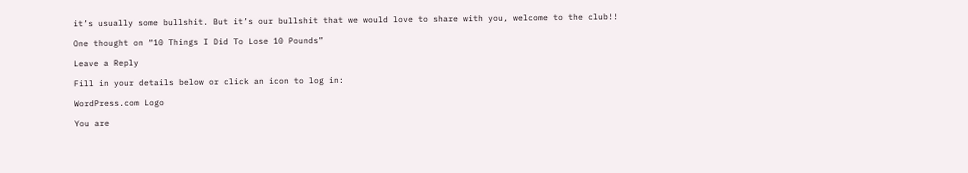it’s usually some bullshit. But it’s our bullshit that we would love to share with you, welcome to the club!!

One thought on “10 Things I Did To Lose 10 Pounds”

Leave a Reply

Fill in your details below or click an icon to log in:

WordPress.com Logo

You are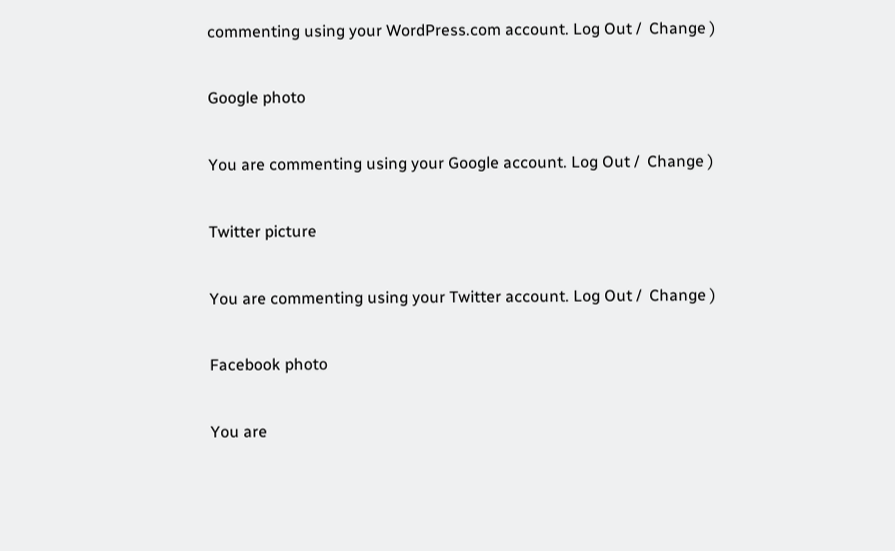commenting using your WordPress.com account. Log Out /  Change )

Google photo

You are commenting using your Google account. Log Out /  Change )

Twitter picture

You are commenting using your Twitter account. Log Out /  Change )

Facebook photo

You are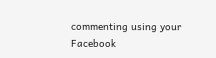commenting using your Facebook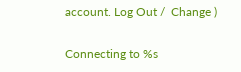account. Log Out /  Change )

Connecting to %s